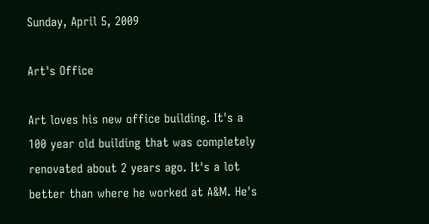Sunday, April 5, 2009

Art's Office

Art loves his new office building. It's a 100 year old building that was completely renovated about 2 years ago. It's a lot better than where he worked at A&M. He's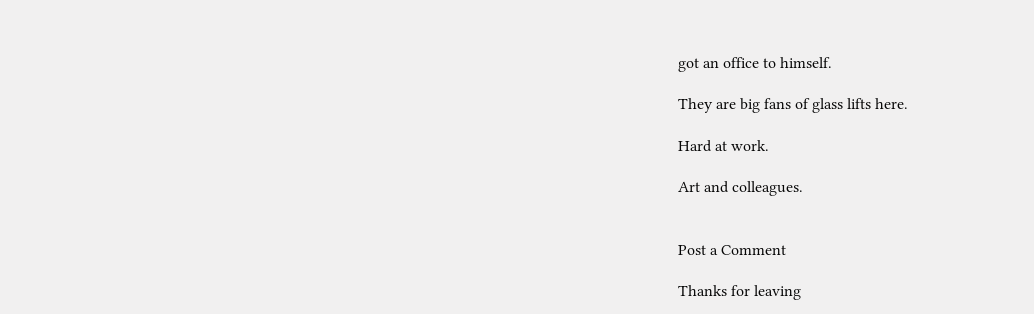got an office to himself.

They are big fans of glass lifts here.

Hard at work.

Art and colleagues.


Post a Comment

Thanks for leaving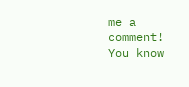me a comment! You know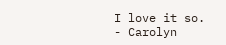I love it so.
- Carolyn